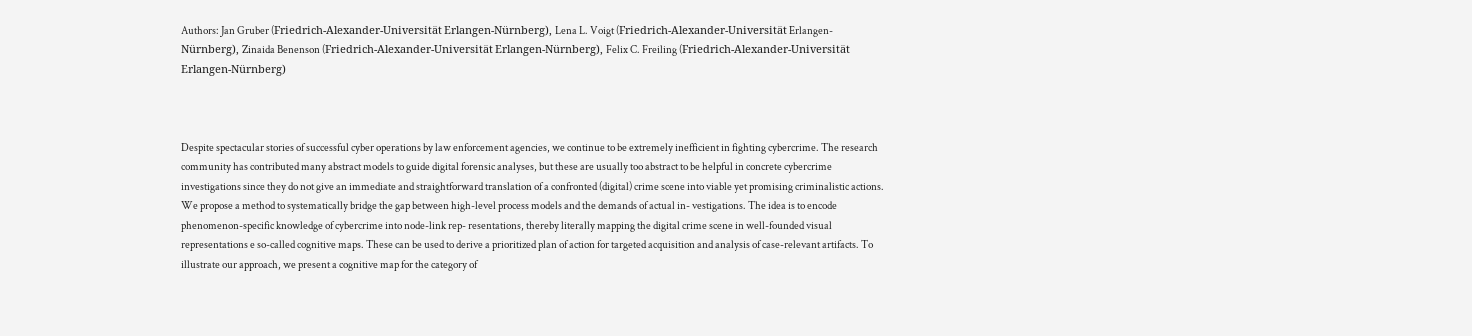Authors: Jan Gruber (Friedrich-Alexander-Universität Erlangen-Nürnberg), Lena L. Voigt (Friedrich-Alexander-Universität Erlangen-Nürnberg), Zinaida Benenson (Friedrich-Alexander-Universität Erlangen-Nürnberg), Felix C. Freiling (Friedrich-Alexander-Universität Erlangen-Nürnberg)



Despite spectacular stories of successful cyber operations by law enforcement agencies, we continue to be extremely inefficient in fighting cybercrime. The research community has contributed many abstract models to guide digital forensic analyses, but these are usually too abstract to be helpful in concrete cybercrime investigations since they do not give an immediate and straightforward translation of a confronted (digital) crime scene into viable yet promising criminalistic actions. We propose a method to systematically bridge the gap between high-level process models and the demands of actual in- vestigations. The idea is to encode phenomenon-specific knowledge of cybercrime into node-link rep- resentations, thereby literally mapping the digital crime scene in well-founded visual representations e so-called cognitive maps. These can be used to derive a prioritized plan of action for targeted acquisition and analysis of case-relevant artifacts. To illustrate our approach, we present a cognitive map for the category of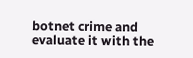botnet crime and evaluate it with the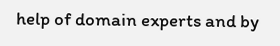help of domain experts and by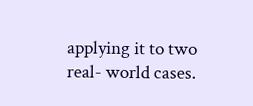applying it to two real- world cases.